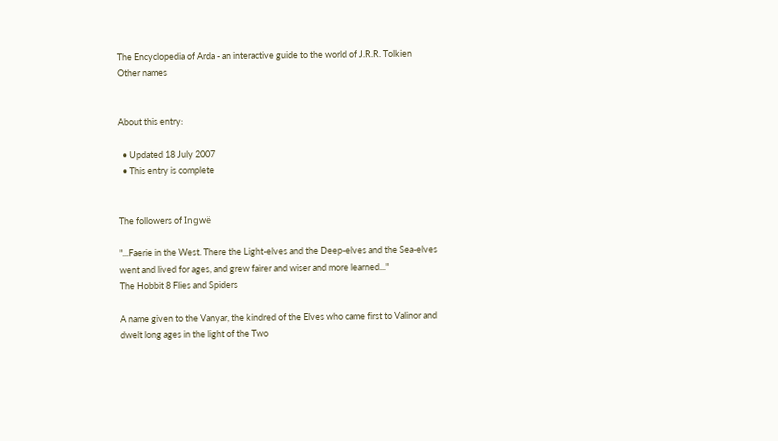The Encyclopedia of Arda - an interactive guide to the world of J.R.R. Tolkien
Other names


About this entry:

  • Updated 18 July 2007
  • This entry is complete


The followers of Ingwë

"...Faerie in the West. There the Light-elves and the Deep-elves and the Sea-elves went and lived for ages, and grew fairer and wiser and more learned..."
The Hobbit 8 Flies and Spiders

A name given to the Vanyar, the kindred of the Elves who came first to Valinor and dwelt long ages in the light of the Two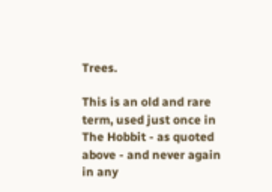Trees.

This is an old and rare term, used just once in The Hobbit - as quoted above - and never again in any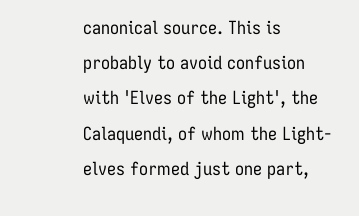canonical source. This is probably to avoid confusion with 'Elves of the Light', the Calaquendi, of whom the Light-elves formed just one part,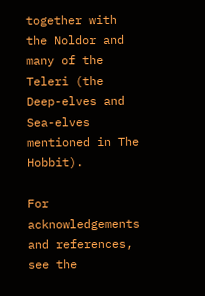together with the Noldor and many of the Teleri (the Deep-elves and Sea-elves mentioned in The Hobbit).

For acknowledgements and references, see the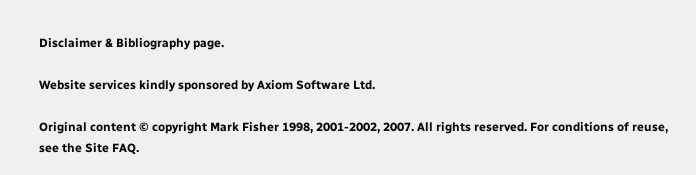Disclaimer & Bibliography page.

Website services kindly sponsored by Axiom Software Ltd.

Original content © copyright Mark Fisher 1998, 2001-2002, 2007. All rights reserved. For conditions of reuse, see the Site FAQ.